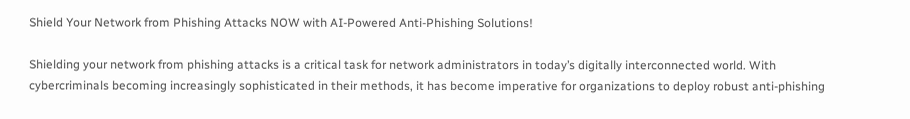Shield Your Network from Phishing Attacks NOW with AI-Powered Anti-Phishing Solutions!

Shielding your network from phishing attacks is a critical task for network administrators in today’s digitally interconnected world. With cybercriminals becoming increasingly sophisticated in their methods, it has become imperative for organizations to deploy robust anti-phishing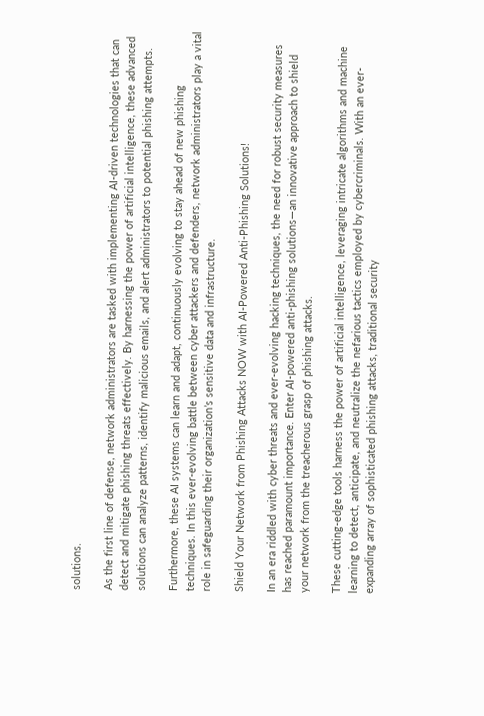solutions.

As the first line of defense, network administrators are tasked with implementing AI-driven technologies that can detect and mitigate phishing threats effectively. By harnessing the power of artificial intelligence, these advanced solutions can analyze patterns, identify malicious emails, and alert administrators to potential phishing attempts.

Furthermore, these AI systems can learn and adapt, continuously evolving to stay ahead of new phishing techniques. In this ever-evolving battle between cyber attackers and defenders, network administrators play a vital role in safeguarding their organization’s sensitive data and infrastructure.

Shield Your Network from Phishing Attacks NOW with AI-Powered Anti-Phishing Solutions!

In an era riddled with cyber threats and ever-evolving hacking techniques, the need for robust security measures has reached paramount importance. Enter AI-powered anti-phishing solutions—an innovative approach to shield your network from the treacherous grasp of phishing attacks.

These cutting-edge tools harness the power of artificial intelligence, leveraging intricate algorithms and machine learning to detect, anticipate, and neutralize the nefarious tactics employed by cybercriminals. With an ever-expanding array of sophisticated phishing attacks, traditional security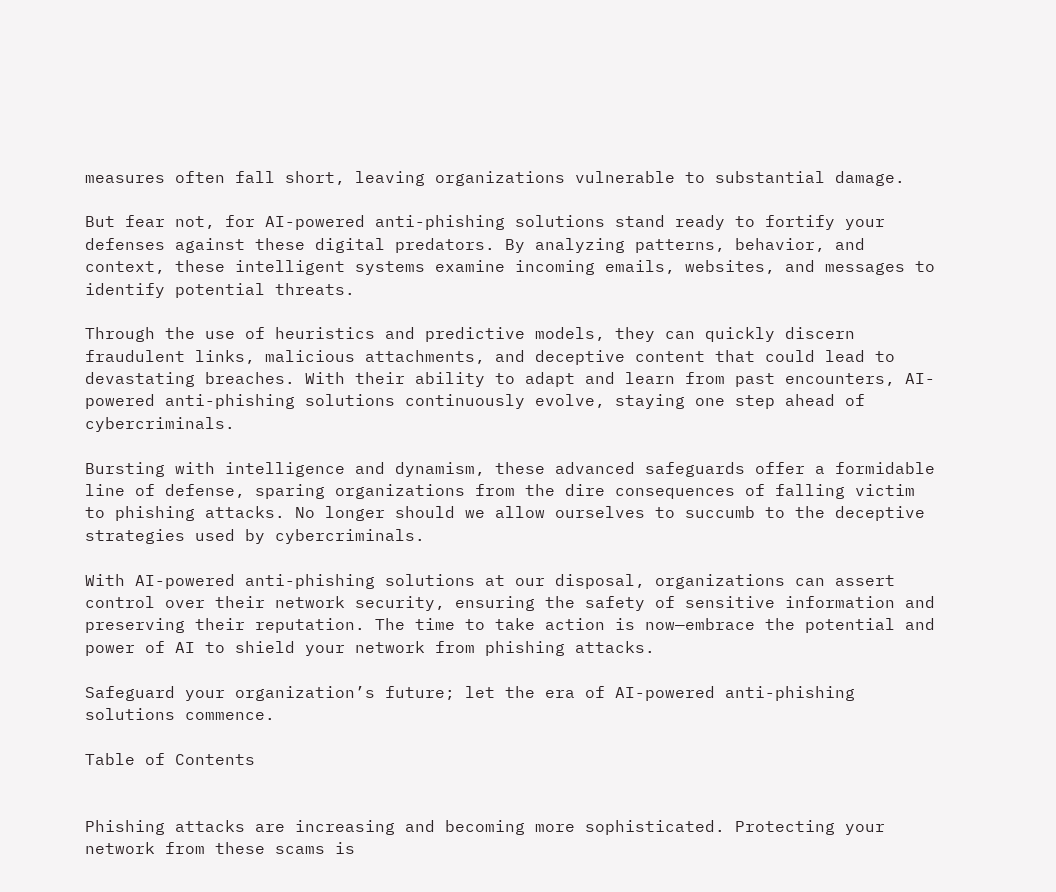measures often fall short, leaving organizations vulnerable to substantial damage.

But fear not, for AI-powered anti-phishing solutions stand ready to fortify your defenses against these digital predators. By analyzing patterns, behavior, and context, these intelligent systems examine incoming emails, websites, and messages to identify potential threats.

Through the use of heuristics and predictive models, they can quickly discern fraudulent links, malicious attachments, and deceptive content that could lead to devastating breaches. With their ability to adapt and learn from past encounters, AI-powered anti-phishing solutions continuously evolve, staying one step ahead of cybercriminals.

Bursting with intelligence and dynamism, these advanced safeguards offer a formidable line of defense, sparing organizations from the dire consequences of falling victim to phishing attacks. No longer should we allow ourselves to succumb to the deceptive strategies used by cybercriminals.

With AI-powered anti-phishing solutions at our disposal, organizations can assert control over their network security, ensuring the safety of sensitive information and preserving their reputation. The time to take action is now—embrace the potential and power of AI to shield your network from phishing attacks.

Safeguard your organization’s future; let the era of AI-powered anti-phishing solutions commence.

Table of Contents


Phishing attacks are increasing and becoming more sophisticated. Protecting your network from these scams is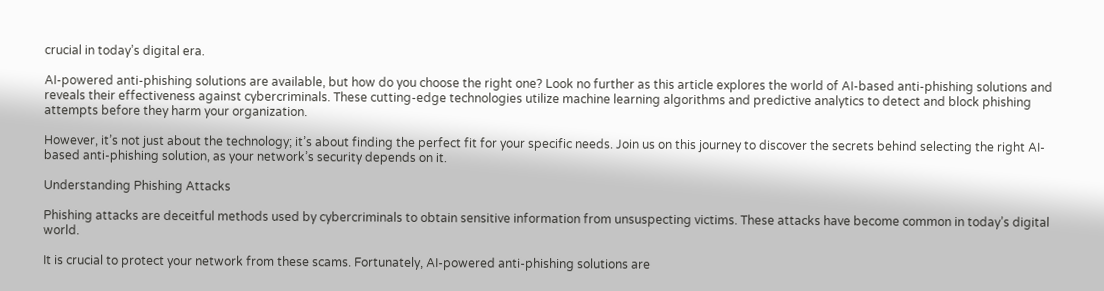crucial in today’s digital era.

AI-powered anti-phishing solutions are available, but how do you choose the right one? Look no further as this article explores the world of AI-based anti-phishing solutions and reveals their effectiveness against cybercriminals. These cutting-edge technologies utilize machine learning algorithms and predictive analytics to detect and block phishing attempts before they harm your organization.

However, it’s not just about the technology; it’s about finding the perfect fit for your specific needs. Join us on this journey to discover the secrets behind selecting the right AI-based anti-phishing solution, as your network’s security depends on it.

Understanding Phishing Attacks

Phishing attacks are deceitful methods used by cybercriminals to obtain sensitive information from unsuspecting victims. These attacks have become common in today’s digital world.

It is crucial to protect your network from these scams. Fortunately, AI-powered anti-phishing solutions are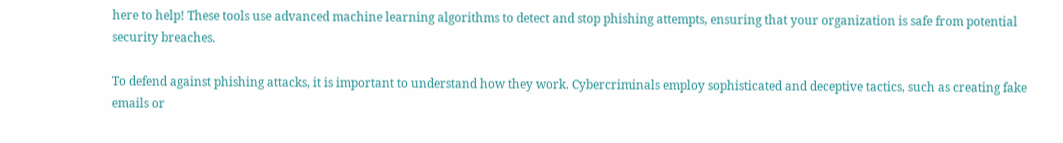here to help! These tools use advanced machine learning algorithms to detect and stop phishing attempts, ensuring that your organization is safe from potential security breaches.

To defend against phishing attacks, it is important to understand how they work. Cybercriminals employ sophisticated and deceptive tactics, such as creating fake emails or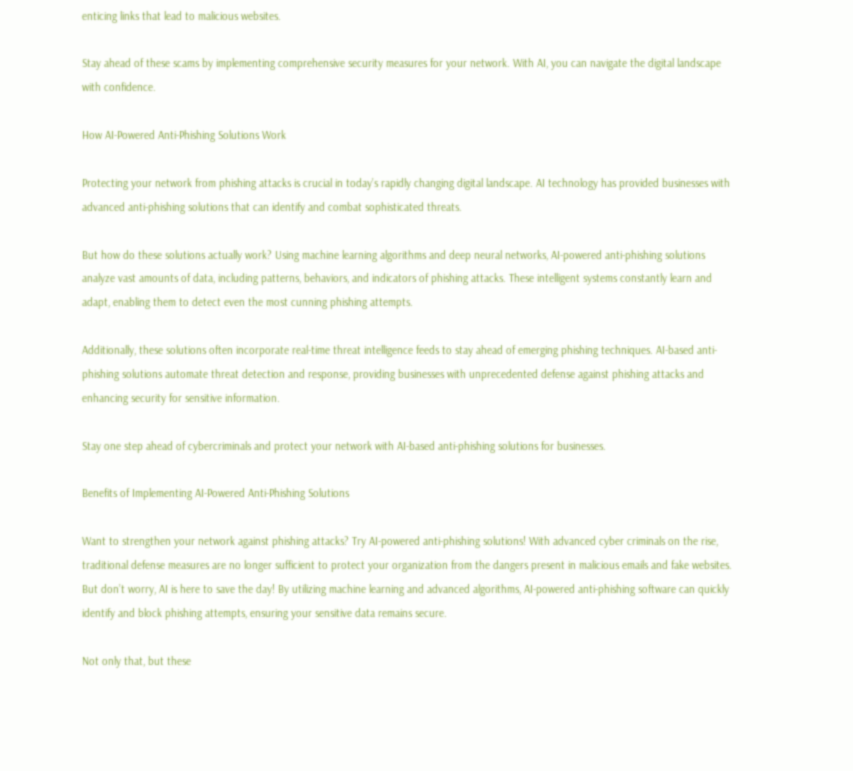enticing links that lead to malicious websites.

Stay ahead of these scams by implementing comprehensive security measures for your network. With AI, you can navigate the digital landscape with confidence.

How AI-Powered Anti-Phishing Solutions Work

Protecting your network from phishing attacks is crucial in today’s rapidly changing digital landscape. AI technology has provided businesses with advanced anti-phishing solutions that can identify and combat sophisticated threats.

But how do these solutions actually work? Using machine learning algorithms and deep neural networks, AI-powered anti-phishing solutions analyze vast amounts of data, including patterns, behaviors, and indicators of phishing attacks. These intelligent systems constantly learn and adapt, enabling them to detect even the most cunning phishing attempts.

Additionally, these solutions often incorporate real-time threat intelligence feeds to stay ahead of emerging phishing techniques. AI-based anti-phishing solutions automate threat detection and response, providing businesses with unprecedented defense against phishing attacks and enhancing security for sensitive information.

Stay one step ahead of cybercriminals and protect your network with AI-based anti-phishing solutions for businesses.

Benefits of Implementing AI-Powered Anti-Phishing Solutions

Want to strengthen your network against phishing attacks? Try AI-powered anti-phishing solutions! With advanced cyber criminals on the rise, traditional defense measures are no longer sufficient to protect your organization from the dangers present in malicious emails and fake websites. But don’t worry, AI is here to save the day! By utilizing machine learning and advanced algorithms, AI-powered anti-phishing software can quickly identify and block phishing attempts, ensuring your sensitive data remains secure.

Not only that, but these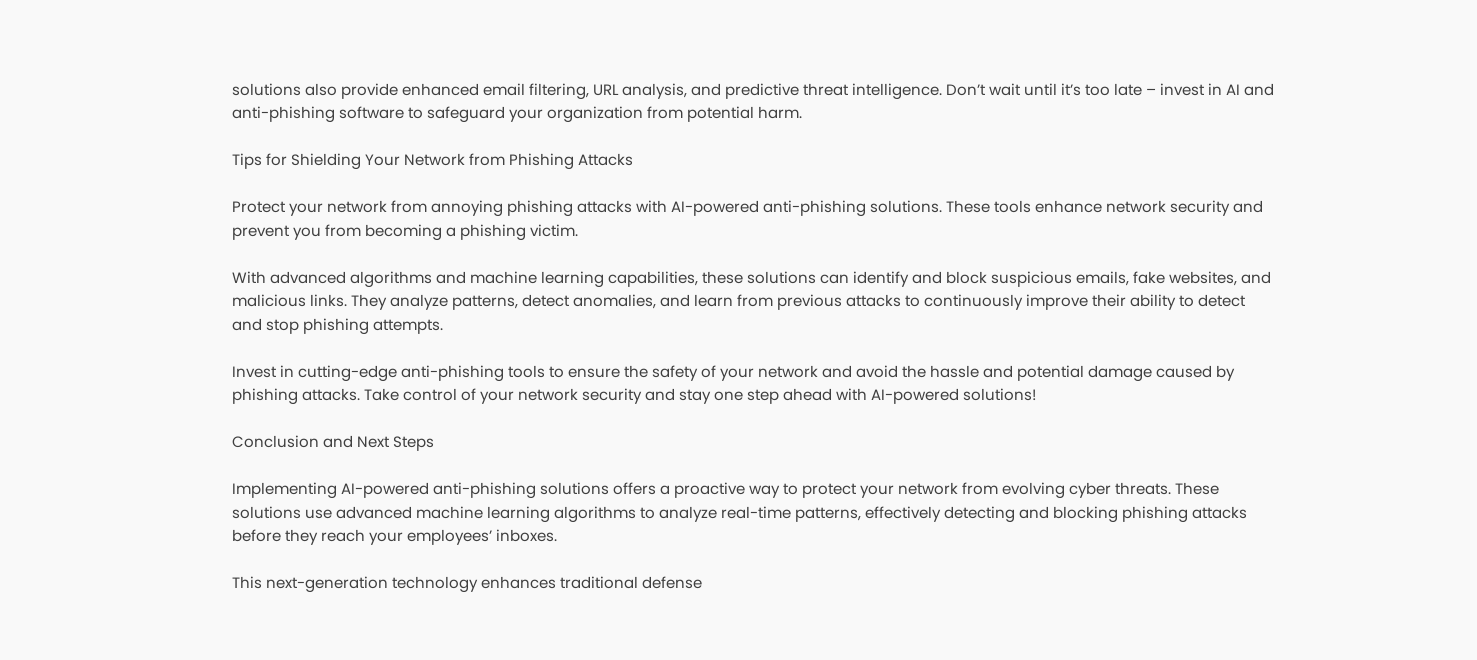solutions also provide enhanced email filtering, URL analysis, and predictive threat intelligence. Don’t wait until it’s too late – invest in AI and anti-phishing software to safeguard your organization from potential harm.

Tips for Shielding Your Network from Phishing Attacks

Protect your network from annoying phishing attacks with AI-powered anti-phishing solutions. These tools enhance network security and prevent you from becoming a phishing victim.

With advanced algorithms and machine learning capabilities, these solutions can identify and block suspicious emails, fake websites, and malicious links. They analyze patterns, detect anomalies, and learn from previous attacks to continuously improve their ability to detect and stop phishing attempts.

Invest in cutting-edge anti-phishing tools to ensure the safety of your network and avoid the hassle and potential damage caused by phishing attacks. Take control of your network security and stay one step ahead with AI-powered solutions!

Conclusion and Next Steps

Implementing AI-powered anti-phishing solutions offers a proactive way to protect your network from evolving cyber threats. These solutions use advanced machine learning algorithms to analyze real-time patterns, effectively detecting and blocking phishing attacks before they reach your employees’ inboxes.

This next-generation technology enhances traditional defense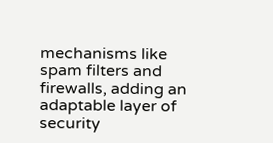mechanisms like spam filters and firewalls, adding an adaptable layer of security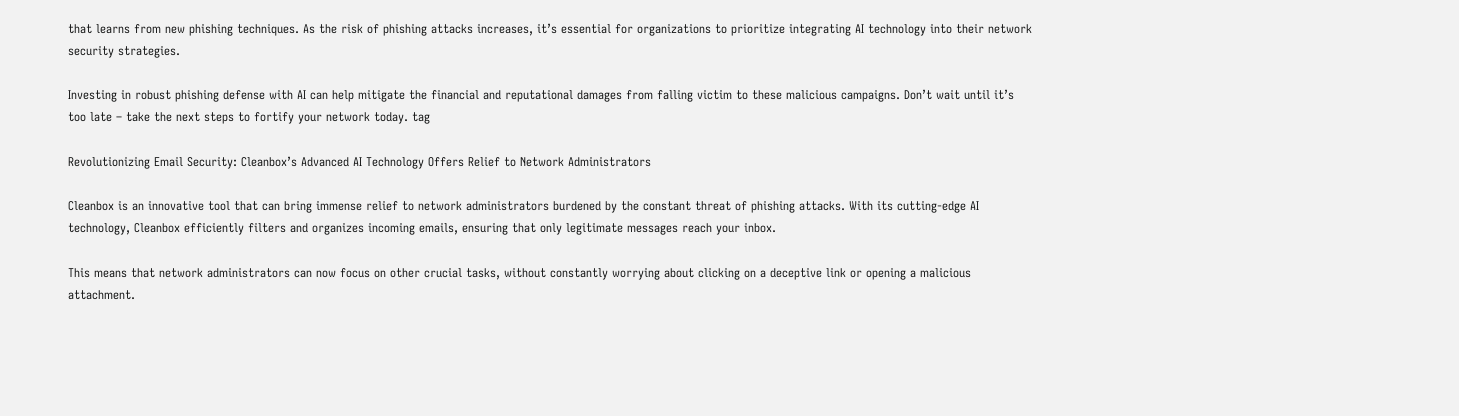that learns from new phishing techniques. As the risk of phishing attacks increases, it’s essential for organizations to prioritize integrating AI technology into their network security strategies.

Investing in robust phishing defense with AI can help mitigate the financial and reputational damages from falling victim to these malicious campaigns. Don’t wait until it’s too late – take the next steps to fortify your network today. tag

Revolutionizing Email Security: Cleanbox’s Advanced AI Technology Offers Relief to Network Administrators

Cleanbox is an innovative tool that can bring immense relief to network administrators burdened by the constant threat of phishing attacks. With its cutting-edge AI technology, Cleanbox efficiently filters and organizes incoming emails, ensuring that only legitimate messages reach your inbox.

This means that network administrators can now focus on other crucial tasks, without constantly worrying about clicking on a deceptive link or opening a malicious attachment.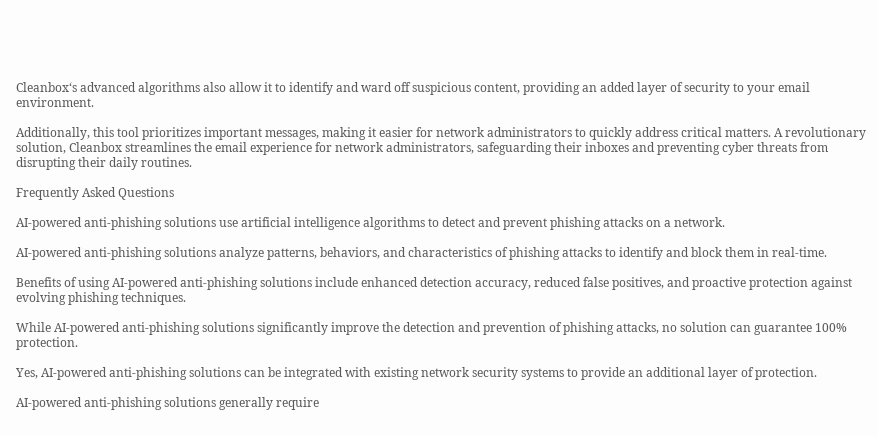Cleanbox‘s advanced algorithms also allow it to identify and ward off suspicious content, providing an added layer of security to your email environment.

Additionally, this tool prioritizes important messages, making it easier for network administrators to quickly address critical matters. A revolutionary solution, Cleanbox streamlines the email experience for network administrators, safeguarding their inboxes and preventing cyber threats from disrupting their daily routines.

Frequently Asked Questions

AI-powered anti-phishing solutions use artificial intelligence algorithms to detect and prevent phishing attacks on a network.

AI-powered anti-phishing solutions analyze patterns, behaviors, and characteristics of phishing attacks to identify and block them in real-time.

Benefits of using AI-powered anti-phishing solutions include enhanced detection accuracy, reduced false positives, and proactive protection against evolving phishing techniques.

While AI-powered anti-phishing solutions significantly improve the detection and prevention of phishing attacks, no solution can guarantee 100% protection.

Yes, AI-powered anti-phishing solutions can be integrated with existing network security systems to provide an additional layer of protection.

AI-powered anti-phishing solutions generally require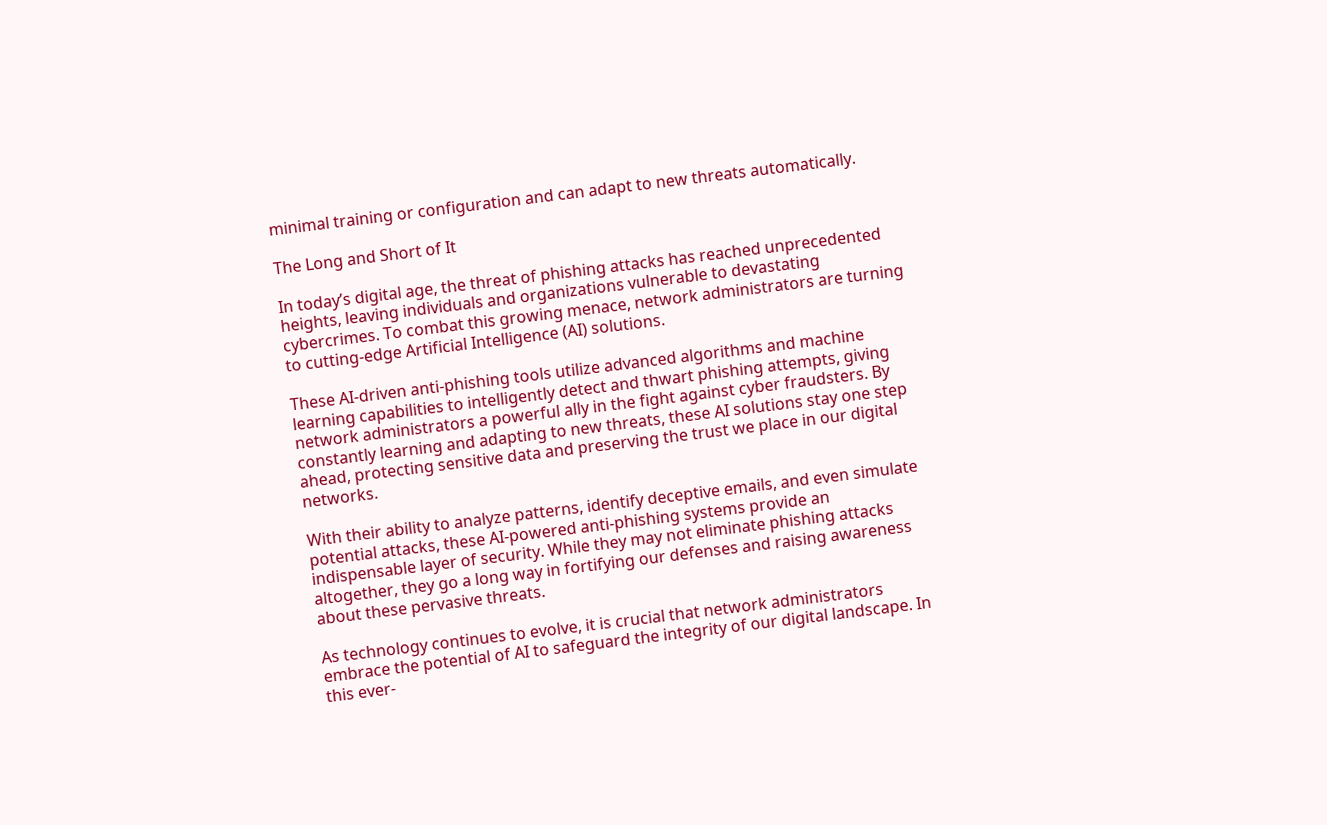minimal training or configuration and can adapt to new threats automatically.

The Long and Short of It

In today’s digital age, the threat of phishing attacks has reached unprecedented heights, leaving individuals and organizations vulnerable to devastating cybercrimes. To combat this growing menace, network administrators are turning to cutting-edge Artificial Intelligence (AI) solutions.

These AI-driven anti-phishing tools utilize advanced algorithms and machine learning capabilities to intelligently detect and thwart phishing attempts, giving network administrators a powerful ally in the fight against cyber fraudsters. By constantly learning and adapting to new threats, these AI solutions stay one step ahead, protecting sensitive data and preserving the trust we place in our digital networks.

With their ability to analyze patterns, identify deceptive emails, and even simulate potential attacks, these AI-powered anti-phishing systems provide an indispensable layer of security. While they may not eliminate phishing attacks altogether, they go a long way in fortifying our defenses and raising awareness about these pervasive threats.

As technology continues to evolve, it is crucial that network administrators embrace the potential of AI to safeguard the integrity of our digital landscape. In this ever-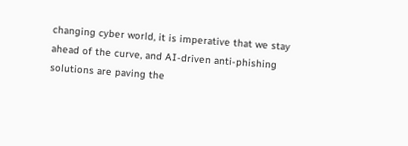changing cyber world, it is imperative that we stay ahead of the curve, and AI-driven anti-phishing solutions are paving the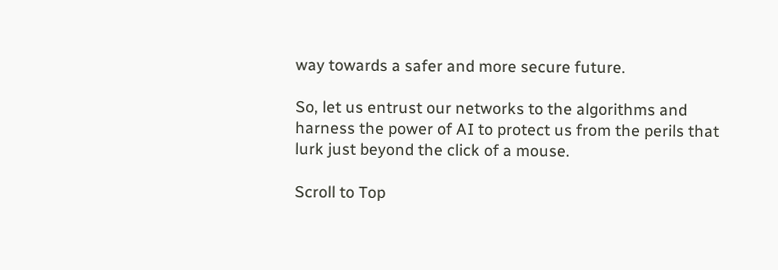way towards a safer and more secure future.

So, let us entrust our networks to the algorithms and harness the power of AI to protect us from the perils that lurk just beyond the click of a mouse.

Scroll to Top